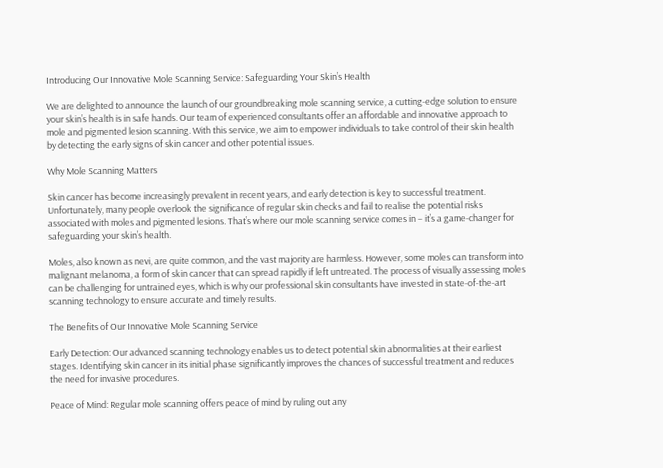Introducing Our Innovative Mole Scanning Service: Safeguarding Your Skin’s Health

We are delighted to announce the launch of our groundbreaking mole scanning service, a cutting-edge solution to ensure your skin’s health is in safe hands. Our team of experienced consultants offer an affordable and innovative approach to mole and pigmented lesion scanning. With this service, we aim to empower individuals to take control of their skin health by detecting the early signs of skin cancer and other potential issues.

Why Mole Scanning Matters

Skin cancer has become increasingly prevalent in recent years, and early detection is key to successful treatment. Unfortunately, many people overlook the significance of regular skin checks and fail to realise the potential risks associated with moles and pigmented lesions. That’s where our mole scanning service comes in – it’s a game-changer for safeguarding your skin’s health.

Moles, also known as nevi, are quite common, and the vast majority are harmless. However, some moles can transform into malignant melanoma, a form of skin cancer that can spread rapidly if left untreated. The process of visually assessing moles can be challenging for untrained eyes, which is why our professional skin consultants have invested in state-of-the-art scanning technology to ensure accurate and timely results.

The Benefits of Our Innovative Mole Scanning Service

Early Detection: Our advanced scanning technology enables us to detect potential skin abnormalities at their earliest stages. Identifying skin cancer in its initial phase significantly improves the chances of successful treatment and reduces the need for invasive procedures.

Peace of Mind: Regular mole scanning offers peace of mind by ruling out any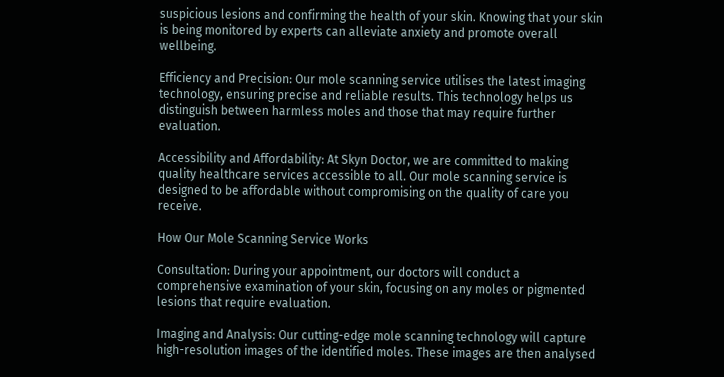suspicious lesions and confirming the health of your skin. Knowing that your skin is being monitored by experts can alleviate anxiety and promote overall wellbeing.

Efficiency and Precision: Our mole scanning service utilises the latest imaging technology, ensuring precise and reliable results. This technology helps us distinguish between harmless moles and those that may require further evaluation.

Accessibility and Affordability: At Skyn Doctor, we are committed to making quality healthcare services accessible to all. Our mole scanning service is designed to be affordable without compromising on the quality of care you receive.

How Our Mole Scanning Service Works

Consultation: During your appointment, our doctors will conduct a comprehensive examination of your skin, focusing on any moles or pigmented lesions that require evaluation.

Imaging and Analysis: Our cutting-edge mole scanning technology will capture high-resolution images of the identified moles. These images are then analysed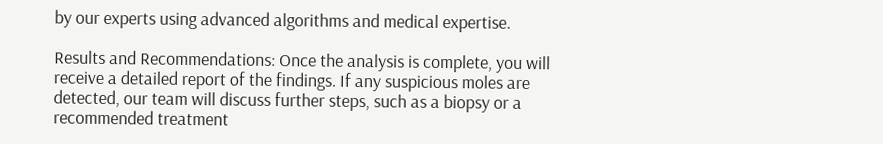by our experts using advanced algorithms and medical expertise.

Results and Recommendations: Once the analysis is complete, you will receive a detailed report of the findings. If any suspicious moles are detected, our team will discuss further steps, such as a biopsy or a recommended treatment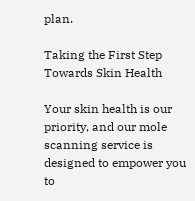plan.

Taking the First Step Towards Skin Health

Your skin health is our priority, and our mole scanning service is designed to empower you to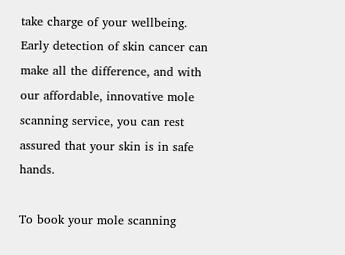take charge of your wellbeing. Early detection of skin cancer can make all the difference, and with our affordable, innovative mole scanning service, you can rest assured that your skin is in safe hands.

To book your mole scanning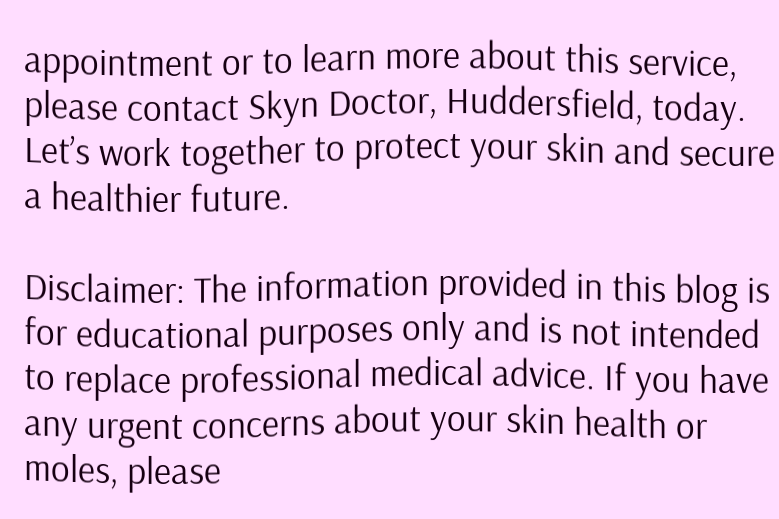appointment or to learn more about this service, please contact Skyn Doctor, Huddersfield, today. Let’s work together to protect your skin and secure a healthier future.

Disclaimer: The information provided in this blog is for educational purposes only and is not intended to replace professional medical advice. If you have any urgent concerns about your skin health or moles, please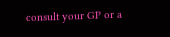consult your GP or a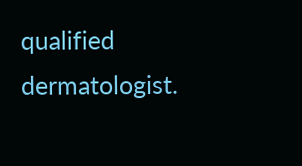qualified dermatologist.